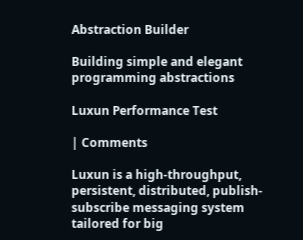Abstraction Builder

Building simple and elegant programming abstractions

Luxun Performance Test

| Comments

Luxun is a high-throughput, persistent, distributed, publish-subscribe messaging system tailored for big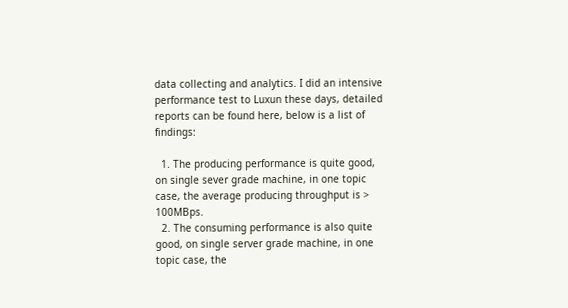data collecting and analytics. I did an intensive performance test to Luxun these days, detailed reports can be found here, below is a list of findings:

  1. The producing performance is quite good, on single sever grade machine, in one topic case, the average producing throughput is > 100MBps.
  2. The consuming performance is also quite good, on single server grade machine, in one topic case, the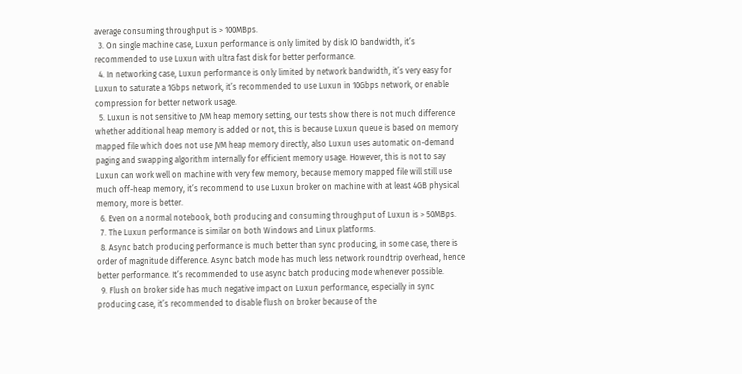average consuming throughput is > 100MBps.
  3. On single machine case, Luxun performance is only limited by disk IO bandwidth, it’s recommended to use Luxun with ultra fast disk for better performance.
  4. In networking case, Luxun performance is only limited by network bandwidth, it’s very easy for Luxun to saturate a 1Gbps network, it’s recommended to use Luxun in 10Gbps network, or enable compression for better network usage.
  5. Luxun is not sensitive to JVM heap memory setting, our tests show there is not much difference whether additional heap memory is added or not, this is because Luxun queue is based on memory mapped file which does not use JVM heap memory directly, also Luxun uses automatic on-demand paging and swapping algorithm internally for efficient memory usage. However, this is not to say Luxun can work well on machine with very few memory, because memory mapped file will still use much off-heap memory, it’s recommend to use Luxun broker on machine with at least 4GB physical memory, more is better.
  6. Even on a normal notebook, both producing and consuming throughput of Luxun is > 50MBps.
  7. The Luxun performance is similar on both Windows and Linux platforms.
  8. Async batch producing performance is much better than sync producing, in some case, there is order of magnitude difference. Async batch mode has much less network roundtrip overhead, hence better performance. It’s recommended to use async batch producing mode whenever possible.
  9. Flush on broker side has much negative impact on Luxun performance, especially in sync producing case, it’s recommended to disable flush on broker because of the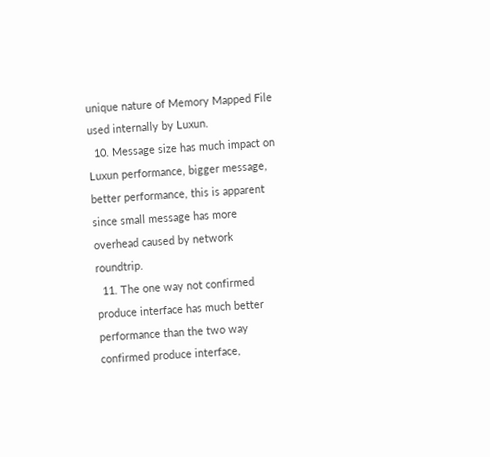unique nature of Memory Mapped File used internally by Luxun.
  10. Message size has much impact on Luxun performance, bigger message, better performance, this is apparent since small message has more overhead caused by network roundtrip.
  11. The one way not confirmed produce interface has much better performance than the two way confirmed produce interface,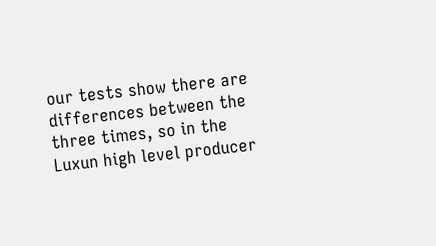our tests show there are differences between the three times, so in the Luxun high level producer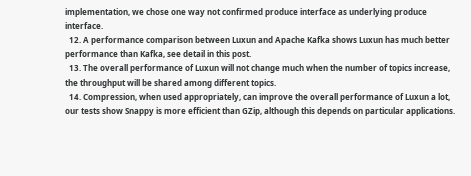implementation, we chose one way not confirmed produce interface as underlying produce interface.
  12. A performance comparison between Luxun and Apache Kafka shows Luxun has much better performance than Kafka, see detail in this post.
  13. The overall performance of Luxun will not change much when the number of topics increase, the throughput will be shared among different topics.
  14. Compression, when used appropriately, can improve the overall performance of Luxun a lot, our tests show Snappy is more efficient than GZip, although this depends on particular applications.